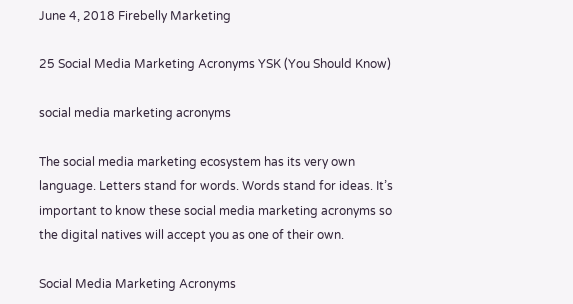June 4, 2018 Firebelly Marketing

25 Social Media Marketing Acronyms YSK (You Should Know)

social media marketing acronyms

The social media marketing ecosystem has its very own language. Letters stand for words. Words stand for ideas. It’s important to know these social media marketing acronyms so the digital natives will accept you as one of their own.

Social Media Marketing Acronyms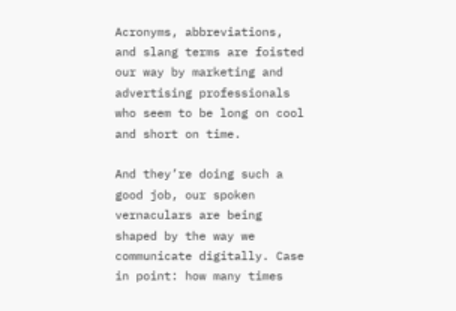Acronyms, abbreviations, and slang terms are foisted our way by marketing and advertising professionals who seem to be long on cool and short on time.

And they’re doing such a good job, our spoken vernaculars are being shaped by the way we communicate digitally. Case in point: how many times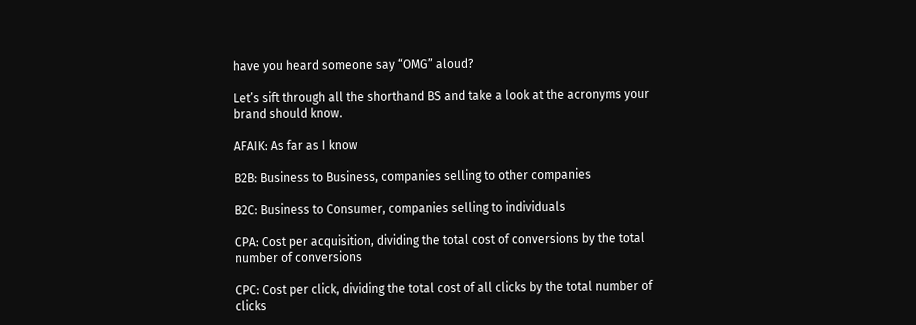have you heard someone say “OMG” aloud?

Let’s sift through all the shorthand BS and take a look at the acronyms your brand should know.

AFAIK: As far as I know

B2B: Business to Business, companies selling to other companies

B2C: Business to Consumer, companies selling to individuals

CPA: Cost per acquisition, dividing the total cost of conversions by the total number of conversions

CPC: Cost per click, dividing the total cost of all clicks by the total number of clicks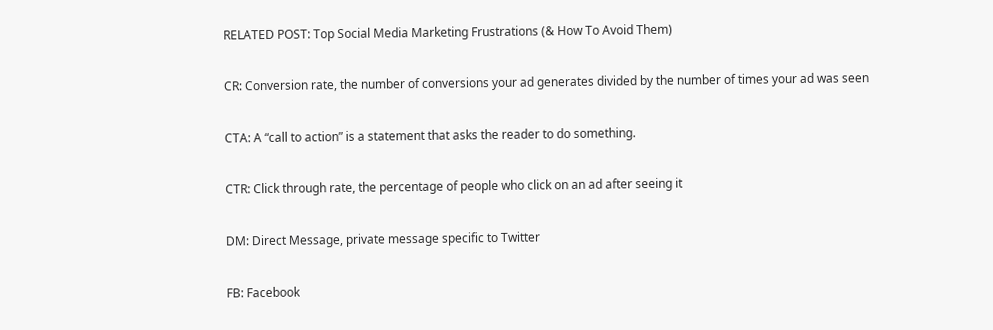RELATED POST: Top Social Media Marketing Frustrations (& How To Avoid Them)

CR: Conversion rate, the number of conversions your ad generates divided by the number of times your ad was seen

CTA: A “call to action” is a statement that asks the reader to do something.

CTR: Click through rate, the percentage of people who click on an ad after seeing it

DM: Direct Message, private message specific to Twitter

FB: Facebook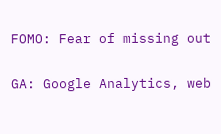FOMO: Fear of missing out

GA: Google Analytics, web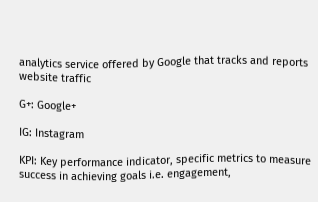analytics service offered by Google that tracks and reports website traffic

G+: Google+

IG: Instagram

KPI: Key performance indicator, specific metrics to measure success in achieving goals i.e. engagement,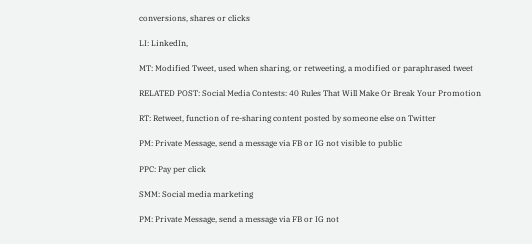conversions, shares or clicks

LI: LinkedIn,

MT: Modified Tweet, used when sharing, or retweeting, a modified or paraphrased tweet

RELATED POST: Social Media Contests: 40 Rules That Will Make Or Break Your Promotion

RT: Retweet, function of re-sharing content posted by someone else on Twitter

PM: Private Message, send a message via FB or IG not visible to public

PPC: Pay per click

SMM: Social media marketing

PM: Private Message, send a message via FB or IG not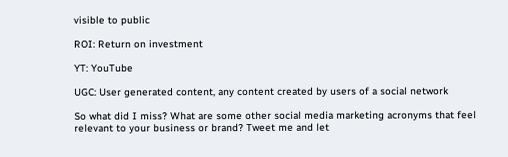visible to public

ROI: Return on investment

YT: YouTube

UGC: User generated content, any content created by users of a social network

So what did I miss? What are some other social media marketing acronyms that feel relevant to your business or brand? Tweet me and let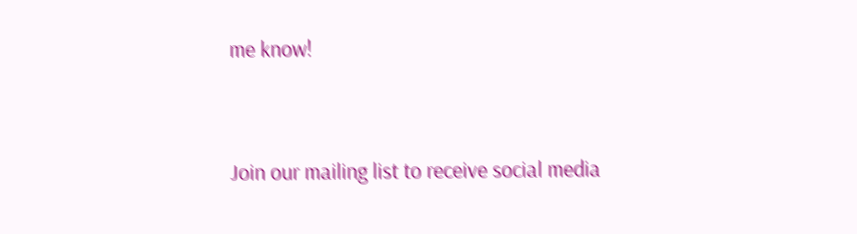me know!



Join our mailing list to receive social media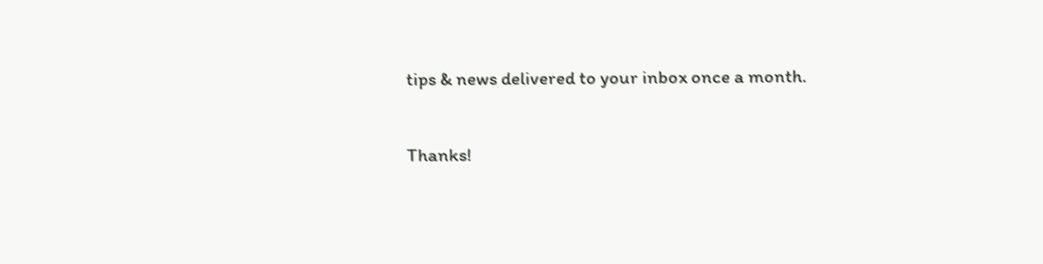tips & news delivered to your inbox once a month.

Thanks!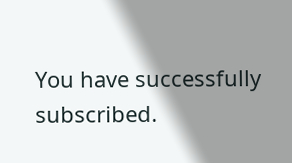You have successfully subscribed.